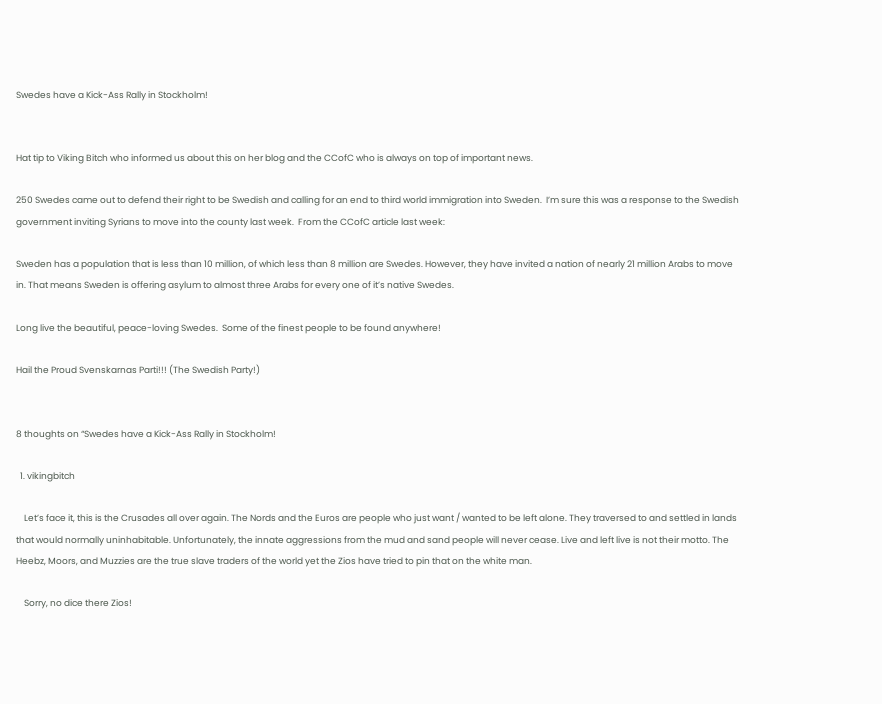Swedes have a Kick-Ass Rally in Stockholm!


Hat tip to Viking Bitch who informed us about this on her blog and the CCofC who is always on top of important news.

250 Swedes came out to defend their right to be Swedish and calling for an end to third world immigration into Sweden.  I’m sure this was a response to the Swedish government inviting Syrians to move into the county last week.  From the CCofC article last week:

Sweden has a population that is less than 10 million, of which less than 8 million are Swedes. However, they have invited a nation of nearly 21 million Arabs to move in. That means Sweden is offering asylum to almost three Arabs for every one of it’s native Swedes.

Long live the beautiful, peace-loving Swedes.  Some of the finest people to be found anywhere!

Hail the Proud Svenskarnas Parti!!! (The Swedish Party!)


8 thoughts on “Swedes have a Kick-Ass Rally in Stockholm!

  1. vikingbitch

    Let’s face it, this is the Crusades all over again. The Nords and the Euros are people who just want / wanted to be left alone. They traversed to and settled in lands that would normally uninhabitable. Unfortunately, the innate aggressions from the mud and sand people will never cease. Live and left live is not their motto. The Heebz, Moors, and Muzzies are the true slave traders of the world yet the Zios have tried to pin that on the white man.

    Sorry, no dice there Zios!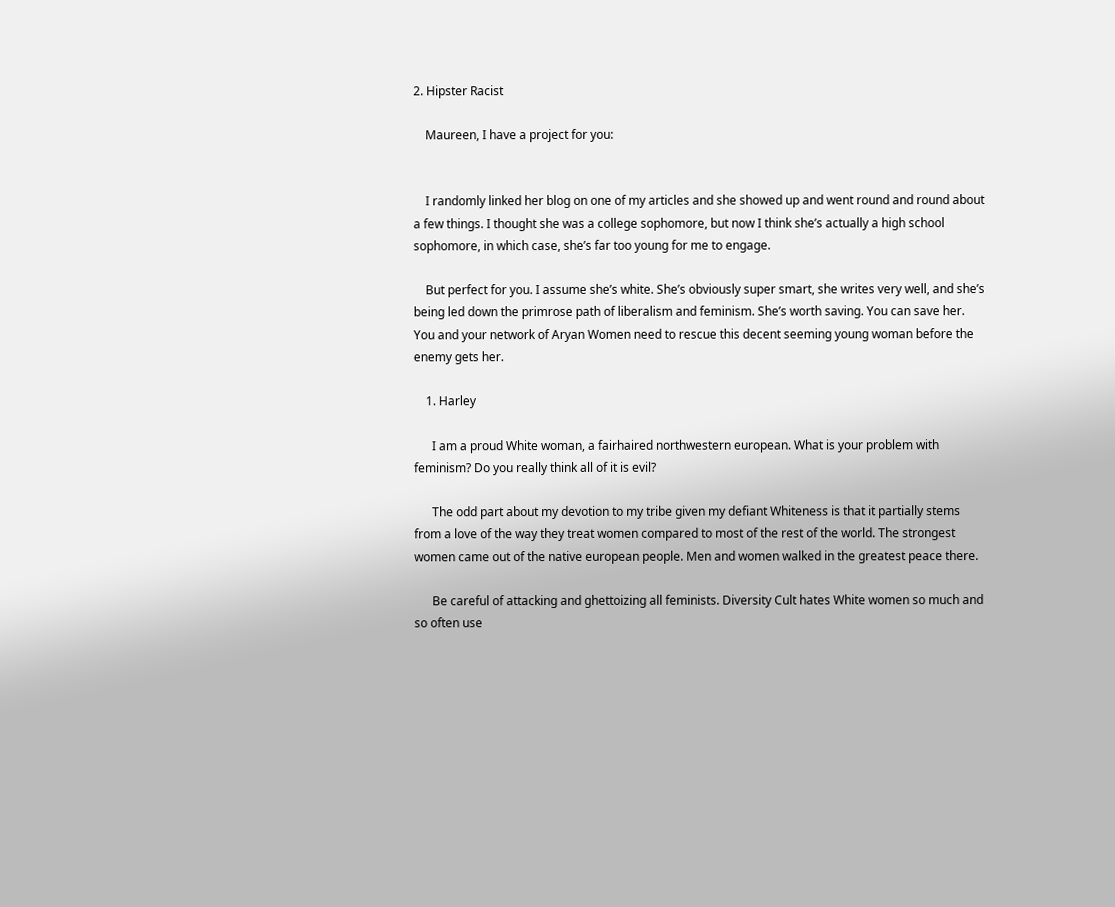2. Hipster Racist

    Maureen, I have a project for you:


    I randomly linked her blog on one of my articles and she showed up and went round and round about a few things. I thought she was a college sophomore, but now I think she’s actually a high school sophomore, in which case, she’s far too young for me to engage.

    But perfect for you. I assume she’s white. She’s obviously super smart, she writes very well, and she’s being led down the primrose path of liberalism and feminism. She’s worth saving. You can save her. You and your network of Aryan Women need to rescue this decent seeming young woman before the enemy gets her.

    1. Harley

      I am a proud White woman, a fairhaired northwestern european. What is your problem with feminism? Do you really think all of it is evil?

      The odd part about my devotion to my tribe given my defiant Whiteness is that it partially stems from a love of the way they treat women compared to most of the rest of the world. The strongest women came out of the native european people. Men and women walked in the greatest peace there.

      Be careful of attacking and ghettoizing all feminists. Diversity Cult hates White women so much and so often use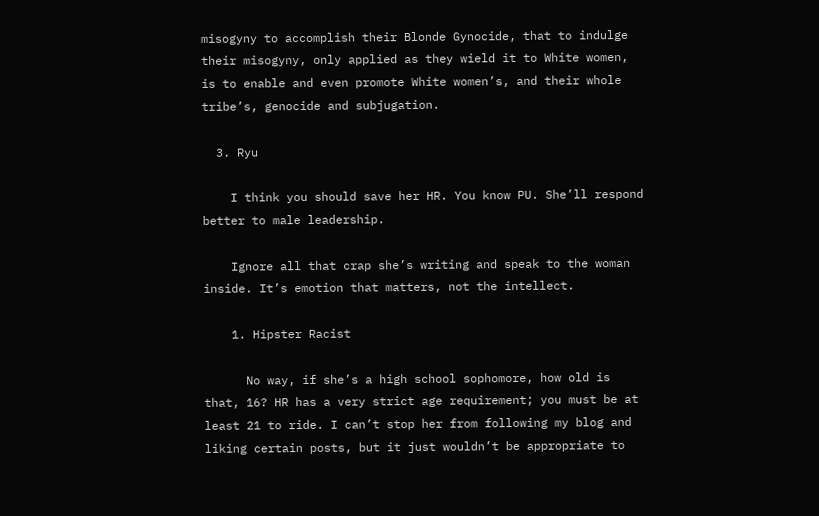misogyny to accomplish their Blonde Gynocide, that to indulge their misogyny, only applied as they wield it to White women, is to enable and even promote White women’s, and their whole tribe’s, genocide and subjugation.

  3. Ryu

    I think you should save her HR. You know PU. She’ll respond better to male leadership.

    Ignore all that crap she’s writing and speak to the woman inside. It’s emotion that matters, not the intellect.

    1. Hipster Racist

      No way, if she’s a high school sophomore, how old is that, 16? HR has a very strict age requirement; you must be at least 21 to ride. I can’t stop her from following my blog and liking certain posts, but it just wouldn’t be appropriate to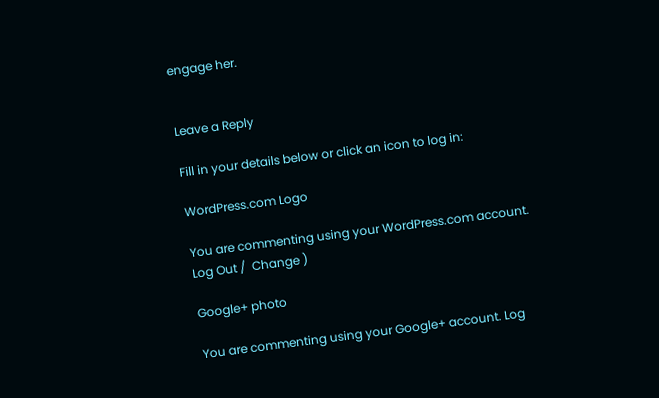engage her.


Leave a Reply

Fill in your details below or click an icon to log in:

WordPress.com Logo

You are commenting using your WordPress.com account. Log Out /  Change )

Google+ photo

You are commenting using your Google+ account. Log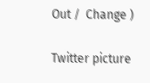Out /  Change )

Twitter picture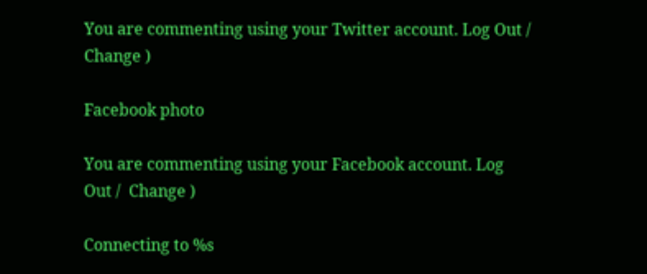You are commenting using your Twitter account. Log Out /  Change )

Facebook photo

You are commenting using your Facebook account. Log Out /  Change )

Connecting to %s